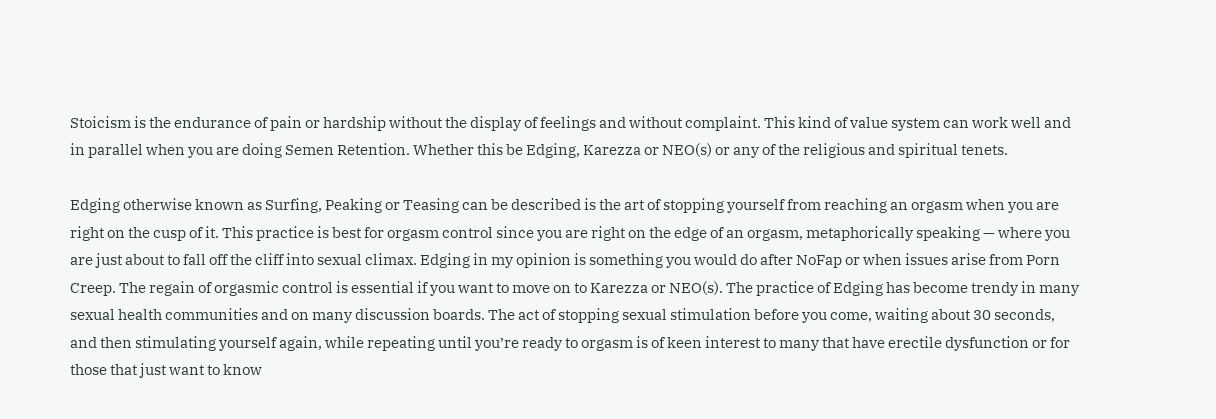Stoicism is the endurance of pain or hardship without the display of feelings and without complaint. This kind of value system can work well and in parallel when you are doing Semen Retention. Whether this be Edging, Karezza or NEO(s) or any of the religious and spiritual tenets.

Edging otherwise known as Surfing, Peaking or Teasing can be described is the art of stopping yourself from reaching an orgasm when you are right on the cusp of it. This practice is best for orgasm control since you are right on the edge of an orgasm, metaphorically speaking — where you are just about to fall off the cliff into sexual climax. Edging in my opinion is something you would do after NoFap or when issues arise from Porn Creep. The regain of orgasmic control is essential if you want to move on to Karezza or NEO(s). The practice of Edging has become trendy in many sexual health communities and on many discussion boards. The act of stopping sexual stimulation before you come, waiting about 30 seconds, and then stimulating yourself again, while repeating until you’re ready to orgasm is of keen interest to many that have erectile dysfunction or for those that just want to know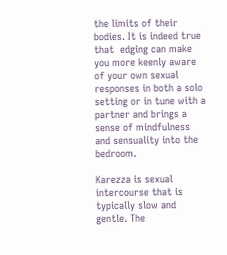the limits of their bodies. It is indeed true that  edging can make you more keenly aware of your own sexual responses in both a solo setting or in tune with a partner and brings a sense of mindfulness and sensuality into the bedroom.

Karezza is sexual intercourse that is typically slow and gentle. The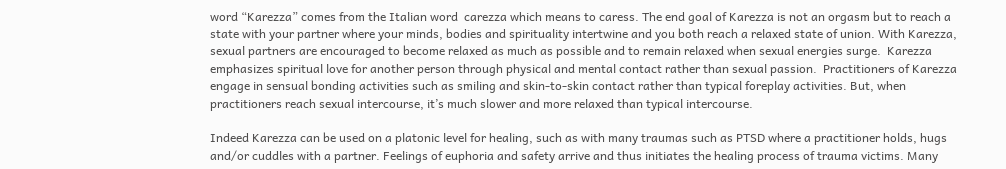word “Karezza” comes from the Italian word  carezza which means to caress. The end goal of Karezza is not an orgasm but to reach a state with your partner where your minds, bodies and spirituality intertwine and you both reach a relaxed state of union. With Karezza, sexual partners are encouraged to become relaxed as much as possible and to remain relaxed when sexual energies surge.  Karezza emphasizes spiritual love for another person through physical and mental contact rather than sexual passion.  Practitioners of Karezza engage in sensual bonding activities such as smiling and skin-to-skin contact rather than typical foreplay activities. But, when practitioners reach sexual intercourse, it’s much slower and more relaxed than typical intercourse.

Indeed Karezza can be used on a platonic level for healing, such as with many traumas such as PTSD where a practitioner holds, hugs and/or cuddles with a partner. Feelings of euphoria and safety arrive and thus initiates the healing process of trauma victims. Many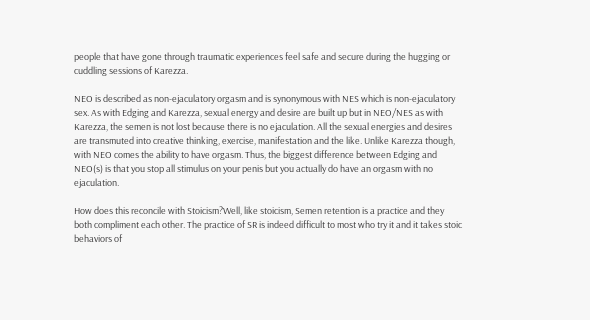people that have gone through traumatic experiences feel safe and secure during the hugging or cuddling sessions of Karezza.

NEO is described as non-ejaculatory orgasm and is synonymous with NES which is non-ejaculatory sex. As with Edging and Karezza, sexual energy and desire are built up but in NEO/NES as with Karezza, the semen is not lost because there is no ejaculation. All the sexual energies and desires are transmuted into creative thinking, exercise, manifestation and the like. Unlike Karezza though, with NEO comes the ability to have orgasm. Thus, the biggest difference between Edging and NEO(s) is that you stop all stimulus on your penis but you actually do have an orgasm with no ejaculation.

How does this reconcile with Stoicism?Well, like stoicism, Semen retention is a practice and they both compliment each other. The practice of SR is indeed difficult to most who try it and it takes stoic behaviors of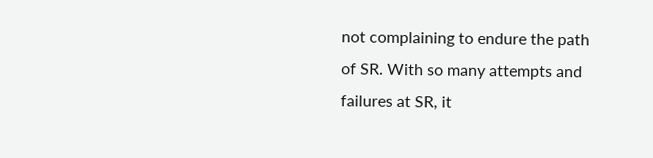not complaining to endure the path of SR. With so many attempts and failures at SR, it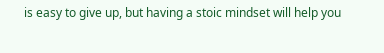is easy to give up, but having a stoic mindset will help you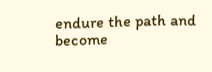endure the path and become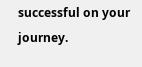successful on your journey.